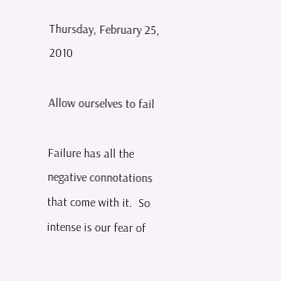Thursday, February 25, 2010

Allow ourselves to fail

Failure has all the negative connotations that come with it.  So intense is our fear of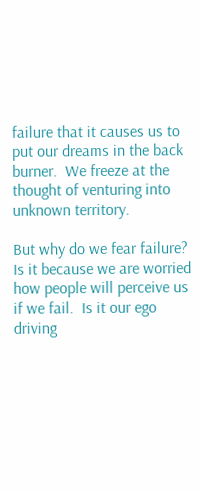failure that it causes us to put our dreams in the back burner.  We freeze at the thought of venturing into unknown territory.

But why do we fear failure?  Is it because we are worried how people will perceive us if we fail.  Is it our ego driving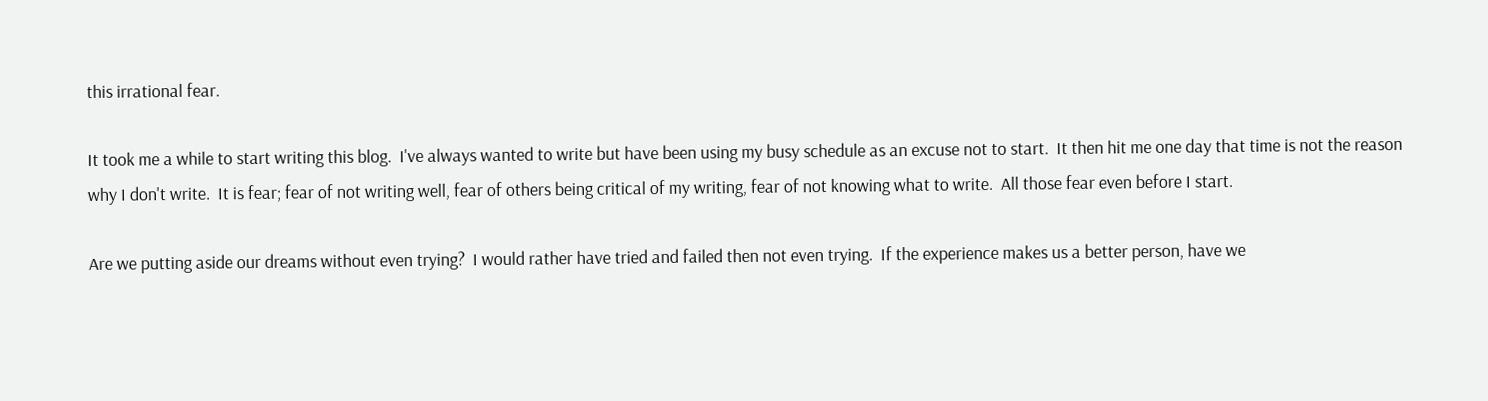this irrational fear.

It took me a while to start writing this blog.  I've always wanted to write but have been using my busy schedule as an excuse not to start.  It then hit me one day that time is not the reason why I don't write.  It is fear; fear of not writing well, fear of others being critical of my writing, fear of not knowing what to write.  All those fear even before I start.

Are we putting aside our dreams without even trying?  I would rather have tried and failed then not even trying.  If the experience makes us a better person, have we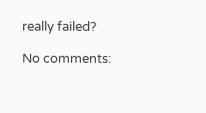really failed?

No comments: